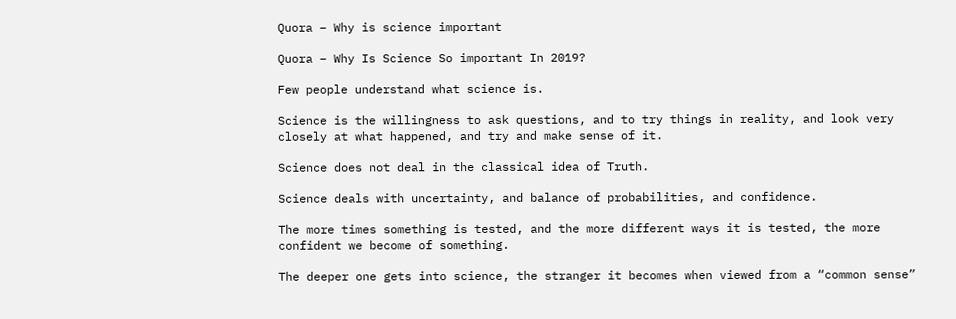Quora – Why is science important

Quora – Why Is Science So important In 2019?

Few people understand what science is.

Science is the willingness to ask questions, and to try things in reality, and look very closely at what happened, and try and make sense of it.

Science does not deal in the classical idea of Truth.

Science deals with uncertainty, and balance of probabilities, and confidence.

The more times something is tested, and the more different ways it is tested, the more confident we become of something.

The deeper one gets into science, the stranger it becomes when viewed from a “common sense”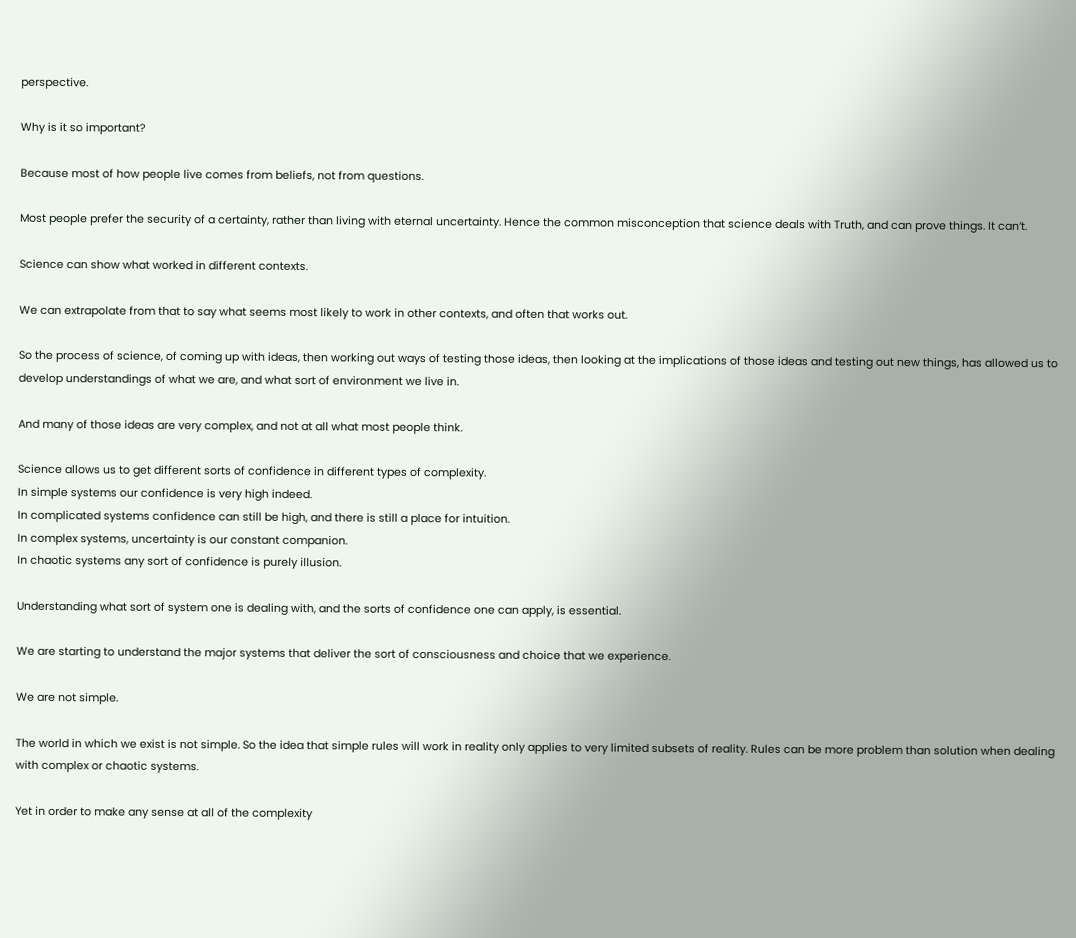perspective.

Why is it so important?

Because most of how people live comes from beliefs, not from questions.

Most people prefer the security of a certainty, rather than living with eternal uncertainty. Hence the common misconception that science deals with Truth, and can prove things. It can’t.

Science can show what worked in different contexts.

We can extrapolate from that to say what seems most likely to work in other contexts, and often that works out.

So the process of science, of coming up with ideas, then working out ways of testing those ideas, then looking at the implications of those ideas and testing out new things, has allowed us to develop understandings of what we are, and what sort of environment we live in.

And many of those ideas are very complex, and not at all what most people think.

Science allows us to get different sorts of confidence in different types of complexity.
In simple systems our confidence is very high indeed.
In complicated systems confidence can still be high, and there is still a place for intuition.
In complex systems, uncertainty is our constant companion.
In chaotic systems any sort of confidence is purely illusion.

Understanding what sort of system one is dealing with, and the sorts of confidence one can apply, is essential.

We are starting to understand the major systems that deliver the sort of consciousness and choice that we experience.

We are not simple.

The world in which we exist is not simple. So the idea that simple rules will work in reality only applies to very limited subsets of reality. Rules can be more problem than solution when dealing with complex or chaotic systems.

Yet in order to make any sense at all of the complexity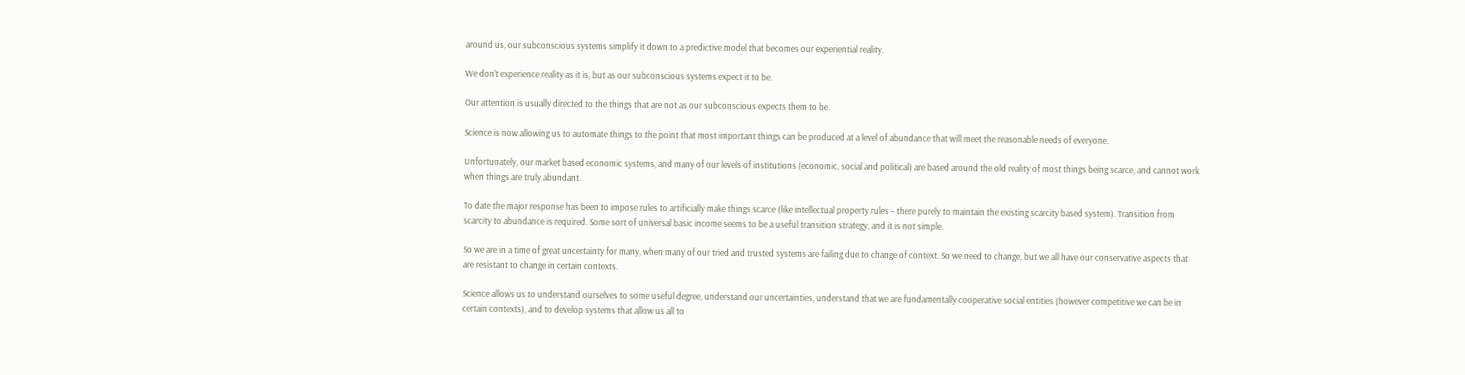around us, our subconscious systems simplify it down to a predictive model that becomes our experiential reality.

We don’t experience reality as it is, but as our subconscious systems expect it to be.

Our attention is usually directed to the things that are not as our subconscious expects them to be.

Science is now allowing us to automate things to the point that most important things can be produced at a level of abundance that will meet the reasonable needs of everyone.

Unfortunately, our market based economic systems, and many of our levels of institutions (economic, social and political) are based around the old reality of most things being scarce, and cannot work when things are truly abundant.

To date the major response has been to impose rules to artificially make things scarce (like intellectual property rules – there purely to maintain the existing scarcity based system). Transition from scarcity to abundance is required. Some sort of universal basic income seems to be a useful transition strategy, and it is not simple.

So we are in a time of great uncertainty for many, when many of our tried and trusted systems are failing due to change of context. So we need to change, but we all have our conservative aspects that are resistant to change in certain contexts.

Science allows us to understand ourselves to some useful degree, understand our uncertainties, understand that we are fundamentally cooperative social entities (however competitive we can be in certain contexts), and to develop systems that allow us all to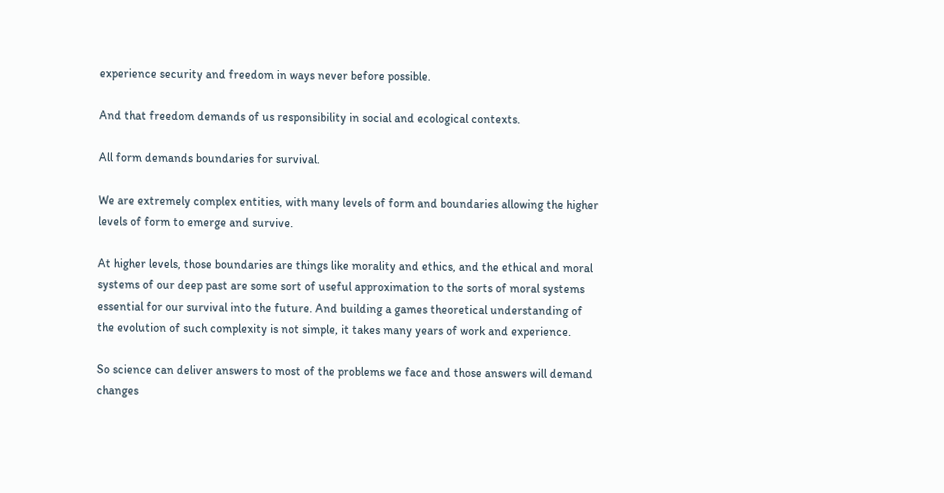experience security and freedom in ways never before possible.

And that freedom demands of us responsibility in social and ecological contexts.

All form demands boundaries for survival.

We are extremely complex entities, with many levels of form and boundaries allowing the higher levels of form to emerge and survive.

At higher levels, those boundaries are things like morality and ethics, and the ethical and moral systems of our deep past are some sort of useful approximation to the sorts of moral systems essential for our survival into the future. And building a games theoretical understanding of the evolution of such complexity is not simple, it takes many years of work and experience.

So science can deliver answers to most of the problems we face and those answers will demand changes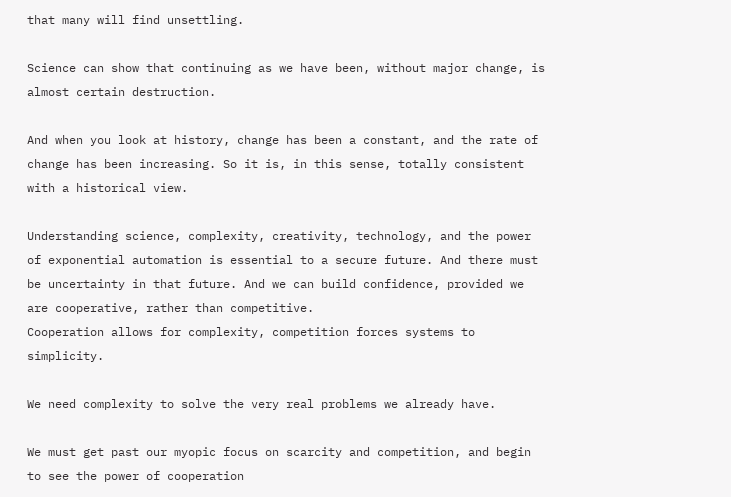that many will find unsettling.

Science can show that continuing as we have been, without major change, is almost certain destruction.

And when you look at history, change has been a constant, and the rate of change has been increasing. So it is, in this sense, totally consistent with a historical view.

Understanding science, complexity, creativity, technology, and the power of exponential automation is essential to a secure future. And there must be uncertainty in that future. And we can build confidence, provided we are cooperative, rather than competitive.
Cooperation allows for complexity, competition forces systems to simplicity.

We need complexity to solve the very real problems we already have.

We must get past our myopic focus on scarcity and competition, and begin to see the power of cooperation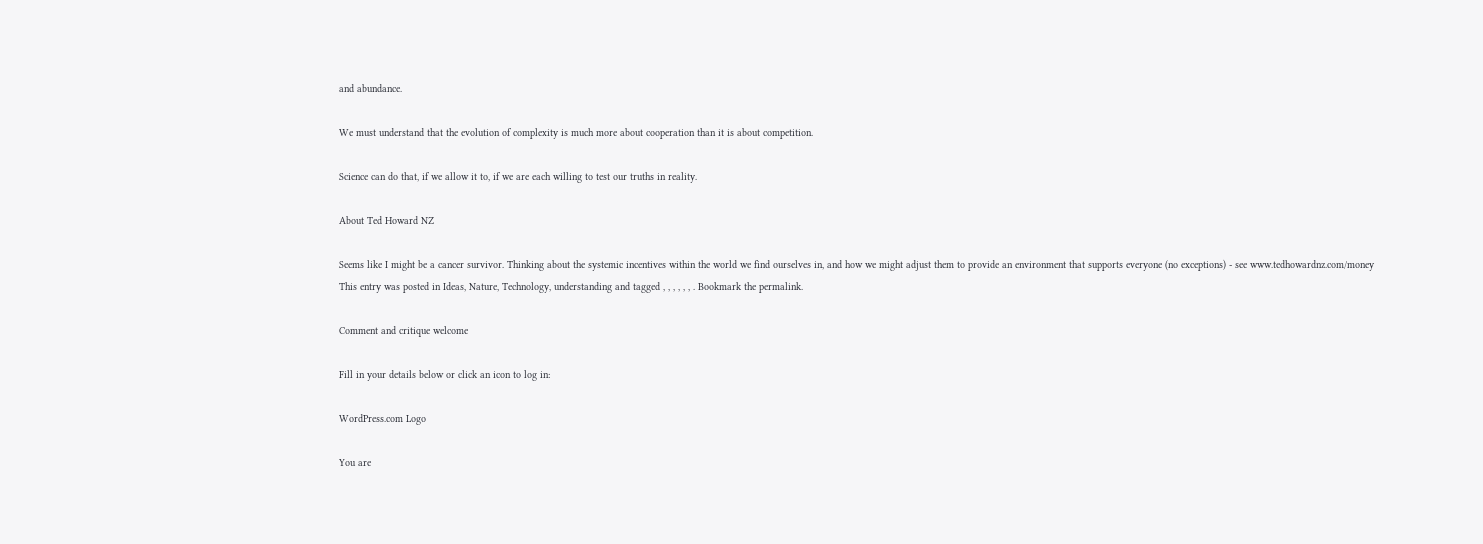and abundance.

We must understand that the evolution of complexity is much more about cooperation than it is about competition.

Science can do that, if we allow it to, if we are each willing to test our truths in reality.

About Ted Howard NZ

Seems like I might be a cancer survivor. Thinking about the systemic incentives within the world we find ourselves in, and how we might adjust them to provide an environment that supports everyone (no exceptions) - see www.tedhowardnz.com/money
This entry was posted in Ideas, Nature, Technology, understanding and tagged , , , , , , . Bookmark the permalink.

Comment and critique welcome

Fill in your details below or click an icon to log in:

WordPress.com Logo

You are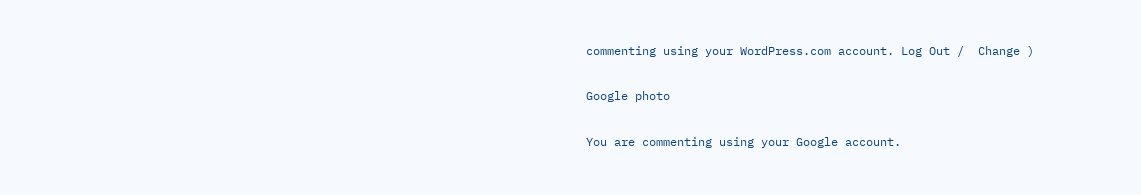commenting using your WordPress.com account. Log Out /  Change )

Google photo

You are commenting using your Google account.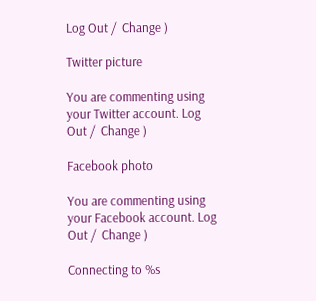Log Out /  Change )

Twitter picture

You are commenting using your Twitter account. Log Out /  Change )

Facebook photo

You are commenting using your Facebook account. Log Out /  Change )

Connecting to %s